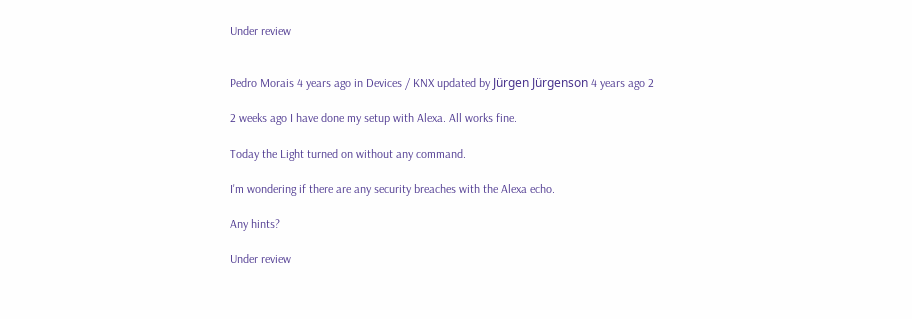Under review


Pedro Morais 4 years ago in Devices / KNX updated by Jürgen Jürgenson 4 years ago 2

2 weeks ago I have done my setup with Alexa. All works fine.

Today the Light turned on without any command.

I'm wondering if there are any security breaches with the Alexa echo.

Any hints?

Under review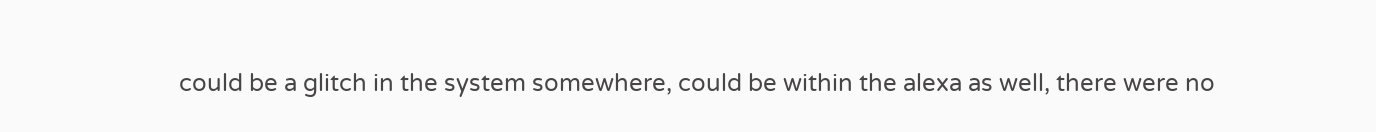could be a glitch in the system somewhere, could be within the alexa as well, there were no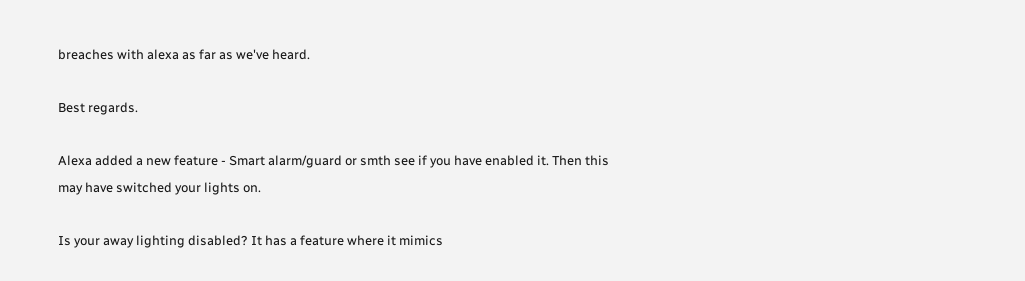breaches with alexa as far as we've heard.

Best regards.

Alexa added a new feature - Smart alarm/guard or smth see if you have enabled it. Then this may have switched your lights on.

Is your away lighting disabled? It has a feature where it mimics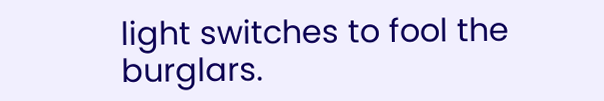light switches to fool the burglars.